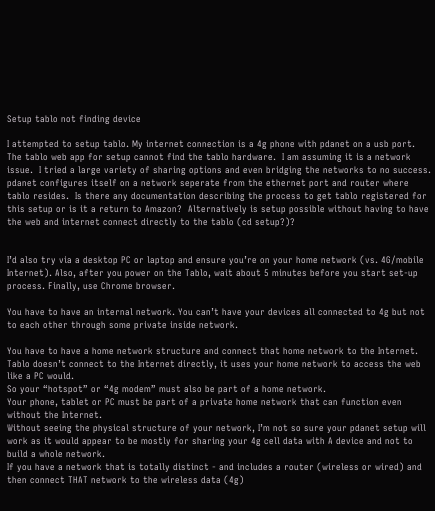Setup tablo not finding device

I attempted to setup tablo. My internet connection is a 4g phone with pdanet on a usb port.  The tablo web app for setup cannot find the tablo hardware.  I am assuming it is a network issue.  I tried a large variety of sharing options and even bridging the networks to no success. pdanet configures itself on a network seperate from the ethernet port and router where tablo resides.  Is there any documentation describing the process to get tablo registered for this setup or is it a return to Amazon?  Alternatively is setup possible without having to have the web and internet connect directly to the tablo (cd setup?)?


I’d also try via a desktop PC or laptop and ensure you’re on your home network (vs. 4G/mobile Internet). Also, after you power on the Tablo, wait about 5 minutes before you start set-up process. Finally, use Chrome browser.

You have to have an internal network. You can’t have your devices all connected to 4g but not to each other through some private inside network.

You have to have a home network structure and connect that home network to the Internet.
Tablo doesn’t connect to the Internet directly, it uses your home network to access the web like a PC would.
So your “hotspot” or “4g modem” must also be part of a home network.
Your phone, tablet or PC must be part of a private home network that can function even without the Internet.
Without seeing the physical structure of your network, I’m not so sure your pdanet setup will work as it would appear to be mostly for sharing your 4g cell data with A device and not to build a whole network.
If you have a network that is totally distinct - and includes a router (wireless or wired) and then connect THAT network to the wireless data (4g)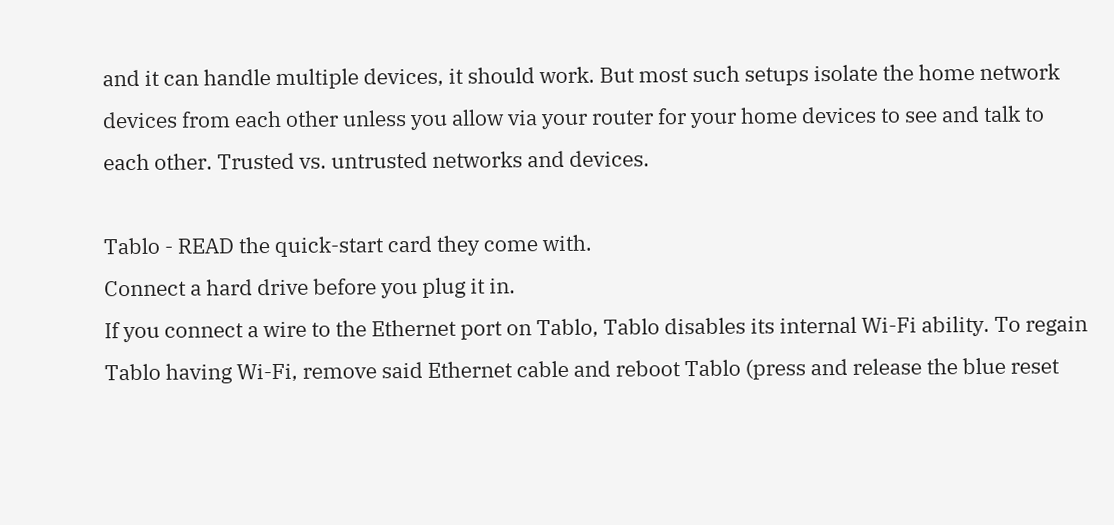and it can handle multiple devices, it should work. But most such setups isolate the home network devices from each other unless you allow via your router for your home devices to see and talk to each other. Trusted vs. untrusted networks and devices.

Tablo - READ the quick-start card they come with.
Connect a hard drive before you plug it in.
If you connect a wire to the Ethernet port on Tablo, Tablo disables its internal Wi-Fi ability. To regain Tablo having Wi-Fi, remove said Ethernet cable and reboot Tablo (press and release the blue reset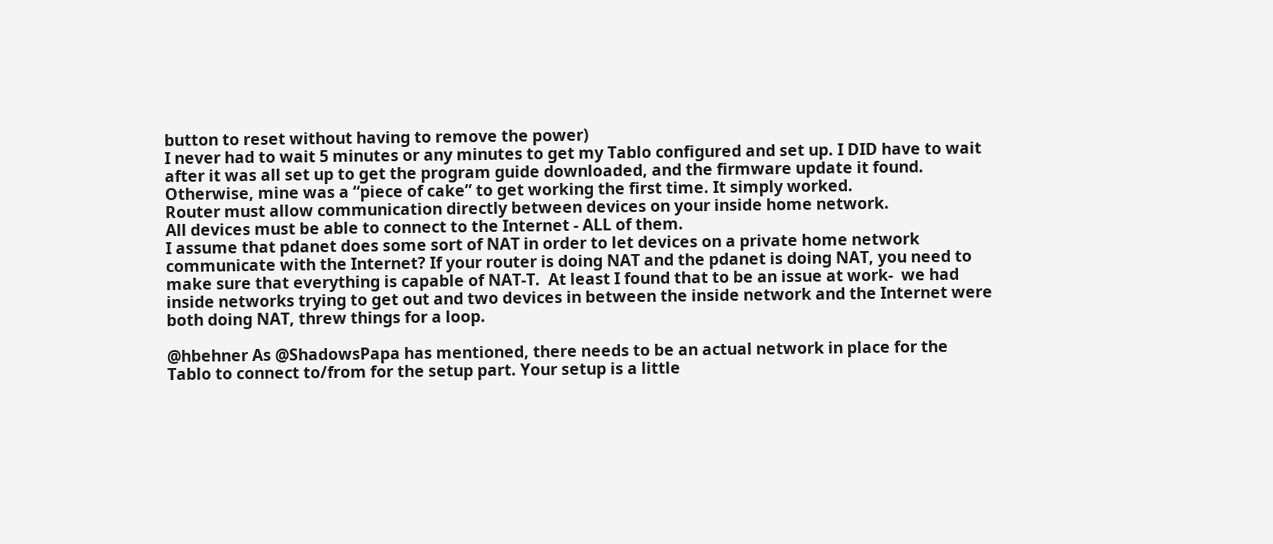button to reset without having to remove the power)
I never had to wait 5 minutes or any minutes to get my Tablo configured and set up. I DID have to wait after it was all set up to get the program guide downloaded, and the firmware update it found. Otherwise, mine was a “piece of cake” to get working the first time. It simply worked.
Router must allow communication directly between devices on your inside home network.
All devices must be able to connect to the Internet - ALL of them.
I assume that pdanet does some sort of NAT in order to let devices on a private home network communicate with the Internet? If your router is doing NAT and the pdanet is doing NAT, you need to make sure that everything is capable of NAT-T.  At least I found that to be an issue at work-  we had inside networks trying to get out and two devices in between the inside network and the Internet were both doing NAT, threw things for a loop.

@hbehner As @ShadowsPapa has mentioned, there needs to be an actual network in place for the Tablo to connect to/from for the setup part. Your setup is a little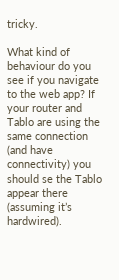tricky.

What kind of behaviour do you see if you navigate to the web app? If your router and Tablo are using the same connection (and have connectivity) you should se the Tablo appear there (assuming it’s hardwired).